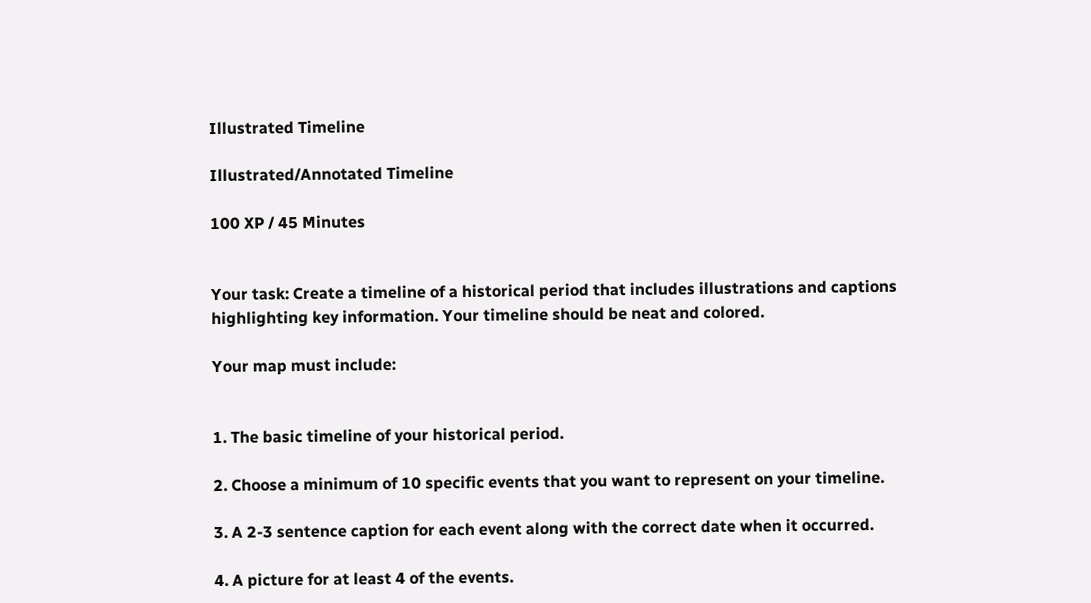Illustrated Timeline

Illustrated/Annotated Timeline

100 XP / 45 Minutes


Your task: Create a timeline of a historical period that includes illustrations and captions highlighting key information. Your timeline should be neat and colored.

Your map must include:


1. The basic timeline of your historical period.

2. Choose a minimum of 10 specific events that you want to represent on your timeline.

3. A 2-3 sentence caption for each event along with the correct date when it occurred.

4. A picture for at least 4 of the events.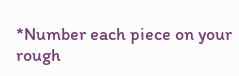*Number each piece on your rough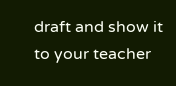draft and show it to your teacher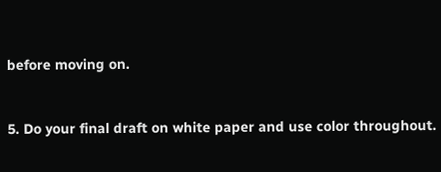before moving on.


5. Do your final draft on white paper and use color throughout.